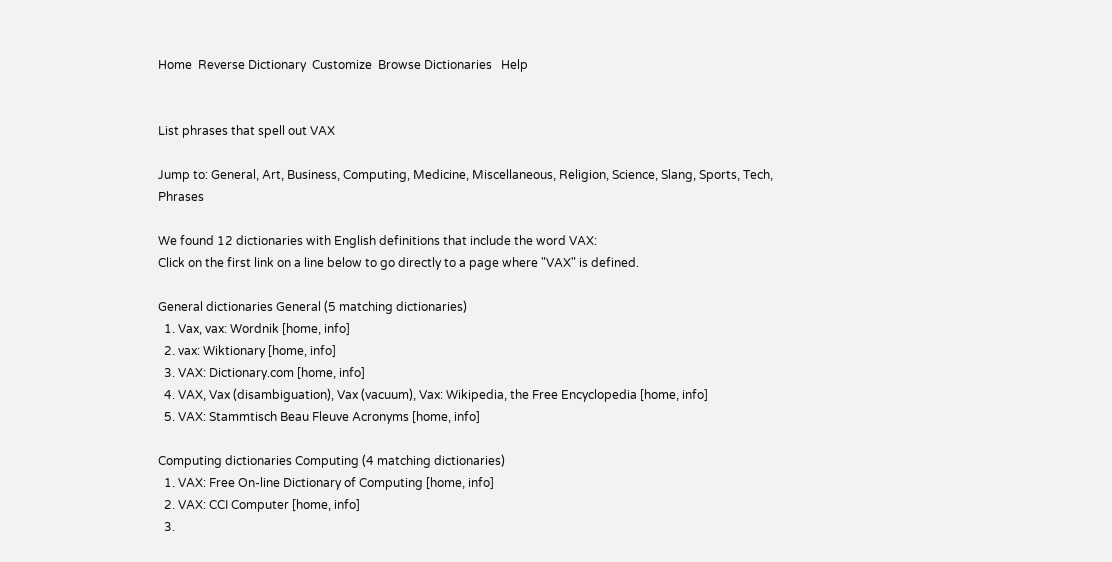Home  Reverse Dictionary  Customize  Browse Dictionaries   Help


List phrases that spell out VAX

Jump to: General, Art, Business, Computing, Medicine, Miscellaneous, Religion, Science, Slang, Sports, Tech, Phrases

We found 12 dictionaries with English definitions that include the word VAX:
Click on the first link on a line below to go directly to a page where "VAX" is defined.

General dictionaries General (5 matching dictionaries)
  1. Vax, vax: Wordnik [home, info]
  2. vax: Wiktionary [home, info]
  3. VAX: Dictionary.com [home, info]
  4. VAX, Vax (disambiguation), Vax (vacuum), Vax: Wikipedia, the Free Encyclopedia [home, info]
  5. VAX: Stammtisch Beau Fleuve Acronyms [home, info]

Computing dictionaries Computing (4 matching dictionaries)
  1. VAX: Free On-line Dictionary of Computing [home, info]
  2. VAX: CCI Computer [home, info]
  3.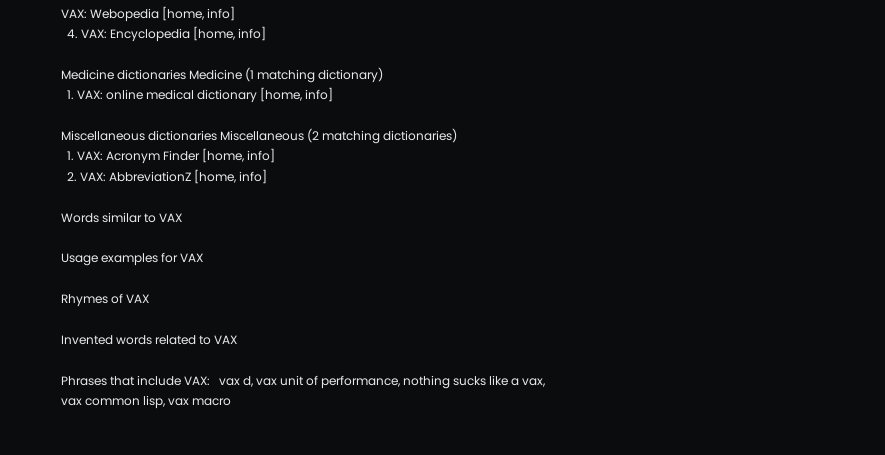VAX: Webopedia [home, info]
  4. VAX: Encyclopedia [home, info]

Medicine dictionaries Medicine (1 matching dictionary)
  1. VAX: online medical dictionary [home, info]

Miscellaneous dictionaries Miscellaneous (2 matching dictionaries)
  1. VAX: Acronym Finder [home, info]
  2. VAX: AbbreviationZ [home, info]

Words similar to VAX

Usage examples for VAX

Rhymes of VAX

Invented words related to VAX

Phrases that include VAX:   vax d, vax unit of performance, nothing sucks like a vax, vax common lisp, vax macro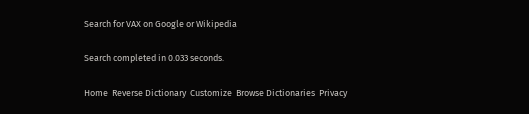Search for VAX on Google or Wikipedia

Search completed in 0.033 seconds.

Home  Reverse Dictionary  Customize  Browse Dictionaries  Privacy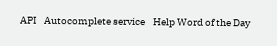API    Autocomplete service    Help Word of the Day